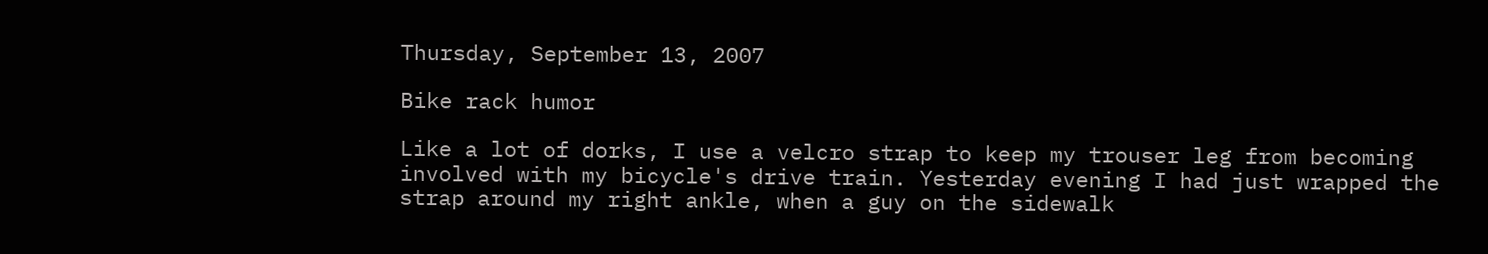Thursday, September 13, 2007

Bike rack humor

Like a lot of dorks, I use a velcro strap to keep my trouser leg from becoming involved with my bicycle's drive train. Yesterday evening I had just wrapped the strap around my right ankle, when a guy on the sidewalk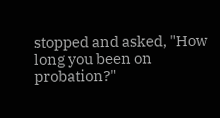stopped and asked, "How long you been on probation?"